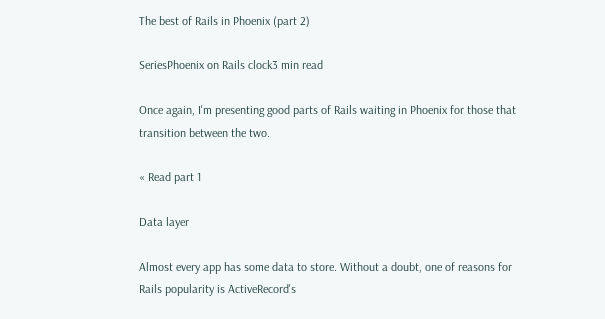The best of Rails in Phoenix (part 2)

SeriesPhoenix on Rails clock3 min read

Once again, I'm presenting good parts of Rails waiting in Phoenix for those that transition between the two.

« Read part 1

Data layer

Almost every app has some data to store. Without a doubt, one of reasons for Rails popularity is ActiveRecord's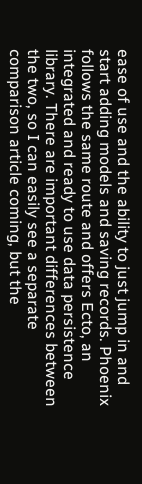ease of use and the ability to just jump in and start adding models and saving records. Phoenix follows the same route and offers Ecto, an integrated and ready to use data persistence library. There are important differences between the two, so I can easily see a separate comparison article coming, but the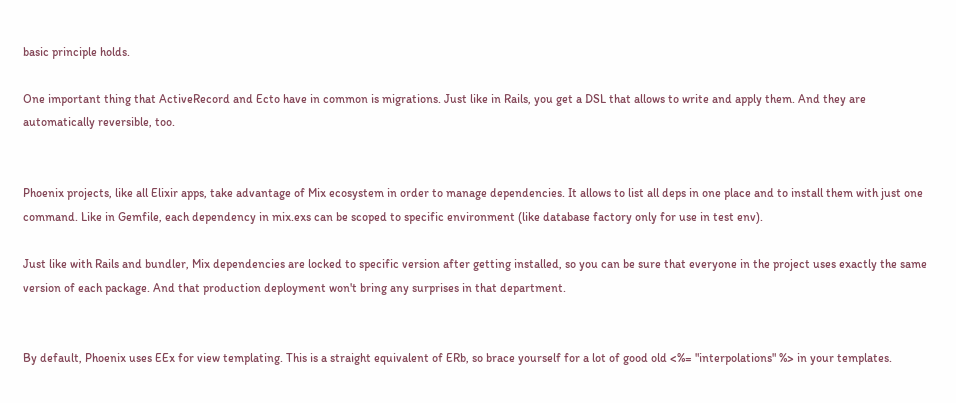basic principle holds.

One important thing that ActiveRecord and Ecto have in common is migrations. Just like in Rails, you get a DSL that allows to write and apply them. And they are automatically reversible, too.


Phoenix projects, like all Elixir apps, take advantage of Mix ecosystem in order to manage dependencies. It allows to list all deps in one place and to install them with just one command. Like in Gemfile, each dependency in mix.exs can be scoped to specific environment (like database factory only for use in test env).

Just like with Rails and bundler, Mix dependencies are locked to specific version after getting installed, so you can be sure that everyone in the project uses exactly the same version of each package. And that production deployment won't bring any surprises in that department.


By default, Phoenix uses EEx for view templating. This is a straight equivalent of ERb, so brace yourself for a lot of good old <%= "interpolations" %> in your templates.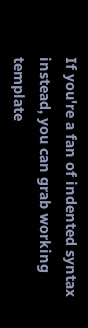If you're a fan of indented syntax instead, you can grab working template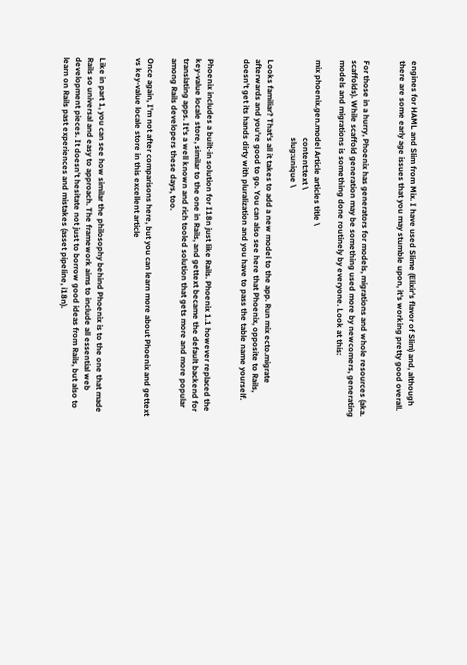engines for HAML and Slim from Mix. I have used Slime (Elixir's flavor of Slim) and, although there are some early age issues that you may stumble upon, it's working pretty good overall.


For those in a hurry, Phoenix has generators for models, migrations and whole resources (aka. scaffolds). While scaffold generation may be something used more by newcomers, generating models and migrations is something done routinely by everyone. Look at this:

mix phoenix.gen.model Article articles title \
                                       content:text \
                                       slug:unique \

Looks familiar? That's all it takes to add a new model to the app. Run mix ecto.migrate afterwards and you're good to go. You can also see here that Phoenix, opposite to Rails, doesn't get its hands dirty with pluralization and you have to pass the table name yourself.


Phoenix includes a built-in solution for I18n just like Rails. Phoenix 1.1 however replaced the key-value locale store, similar to the one in Rails, and gettext became the default backend for translating apps. It's a well known and rich tooled solution that gets more and more popular among Rails developers these days, too.

Once again, I'm not after comparisons here, but you can learn more about Phoenix and gettext vs key-value locale store in this excellent article


Like in part 1, you can see how similar the philosophy behind Phoenix is to the one that made Rails so universal and easy to approach. The framework aims to include all essential web development pieces. It doesn't hesitate not just to borrow good ideas from Rails, but also to learn on Rails past experiences and mistakes (asset pipeline, i18n).